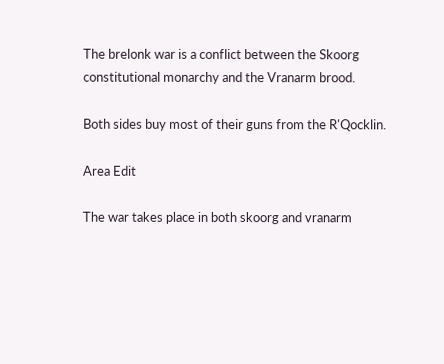The brelonk war is a conflict between the Skoorg constitutional monarchy and the Vranarm brood.

Both sides buy most of their guns from the R'Qocklin.

Area Edit

The war takes place in both skoorg and vranarm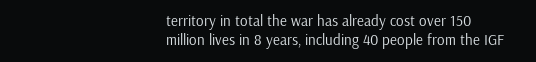territory in total the war has already cost over 150 million lives in 8 years, including 40 people from the IGF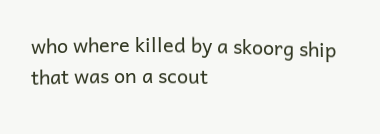who where killed by a skoorg ship that was on a scout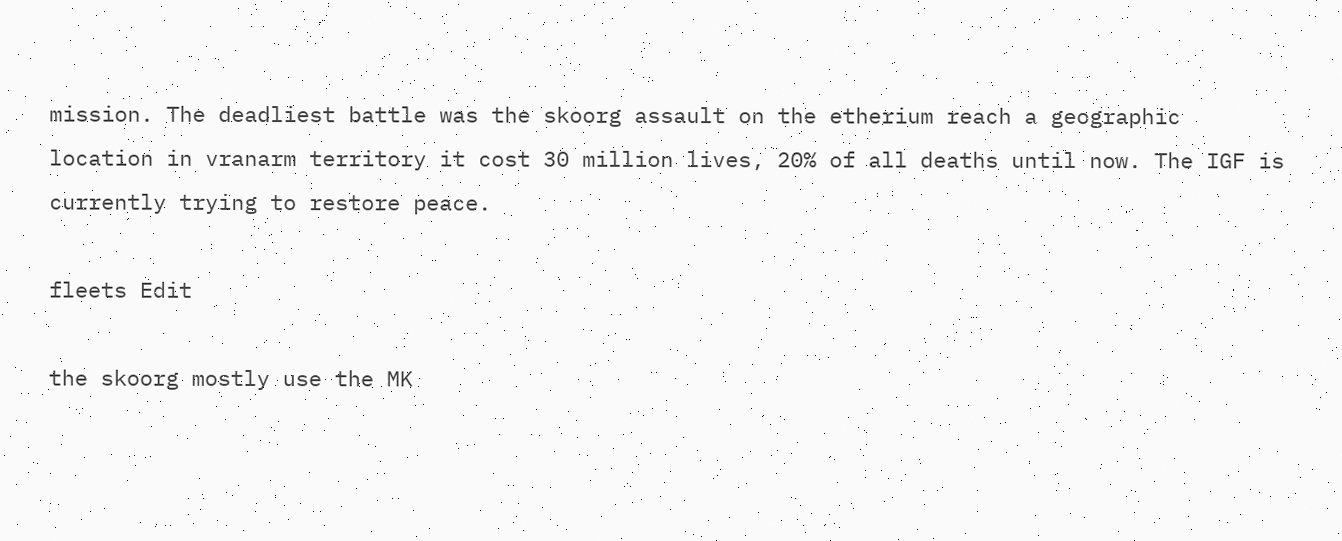mission. The deadliest battle was the skoorg assault on the etherium reach a geographic location in vranarm territory it cost 30 million lives, 20% of all deaths until now. The IGF is currently trying to restore peace.

fleets Edit

the skoorg mostly use the MK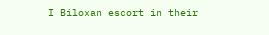I Biloxan escort in their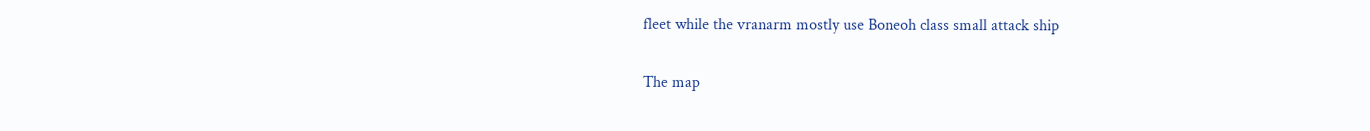fleet while the vranarm mostly use Boneoh class small attack ship

The map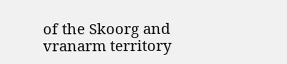of the Skoorg and vranarm territory